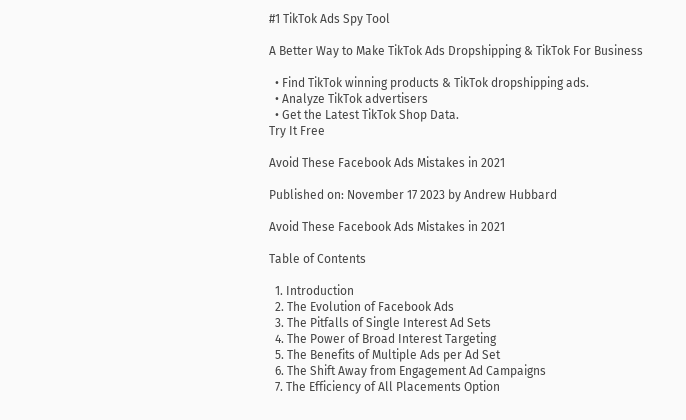#1 TikTok Ads Spy Tool

A Better Way to Make TikTok Ads Dropshipping & TikTok For Business

  • Find TikTok winning products & TikTok dropshipping ads.
  • Analyze TikTok advertisers
  • Get the Latest TikTok Shop Data.
Try It Free

Avoid These Facebook Ads Mistakes in 2021

Published on: November 17 2023 by Andrew Hubbard

Avoid These Facebook Ads Mistakes in 2021

Table of Contents

  1. Introduction
  2. The Evolution of Facebook Ads
  3. The Pitfalls of Single Interest Ad Sets
  4. The Power of Broad Interest Targeting
  5. The Benefits of Multiple Ads per Ad Set
  6. The Shift Away from Engagement Ad Campaigns
  7. The Efficiency of All Placements Option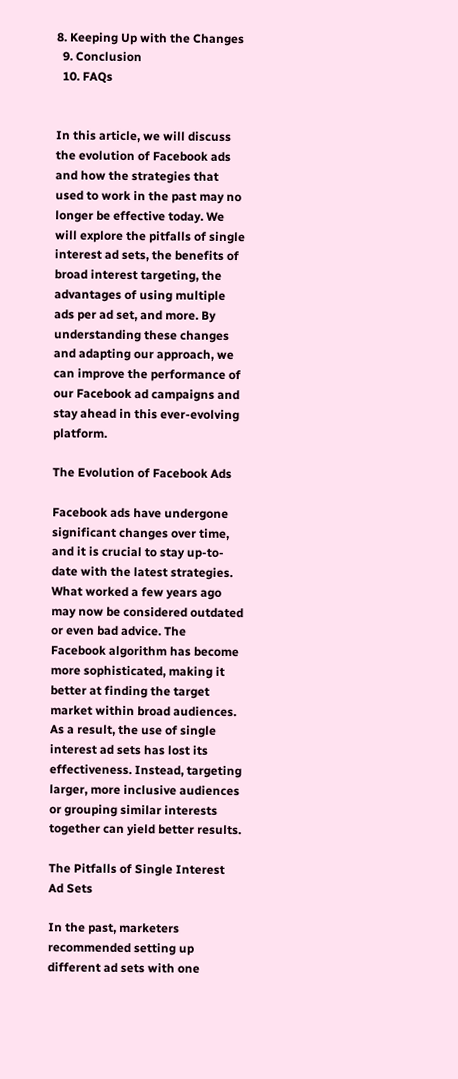8. Keeping Up with the Changes
  9. Conclusion
  10. FAQs


In this article, we will discuss the evolution of Facebook ads and how the strategies that used to work in the past may no longer be effective today. We will explore the pitfalls of single interest ad sets, the benefits of broad interest targeting, the advantages of using multiple ads per ad set, and more. By understanding these changes and adapting our approach, we can improve the performance of our Facebook ad campaigns and stay ahead in this ever-evolving platform.

The Evolution of Facebook Ads

Facebook ads have undergone significant changes over time, and it is crucial to stay up-to-date with the latest strategies. What worked a few years ago may now be considered outdated or even bad advice. The Facebook algorithm has become more sophisticated, making it better at finding the target market within broad audiences. As a result, the use of single interest ad sets has lost its effectiveness. Instead, targeting larger, more inclusive audiences or grouping similar interests together can yield better results.

The Pitfalls of Single Interest Ad Sets

In the past, marketers recommended setting up different ad sets with one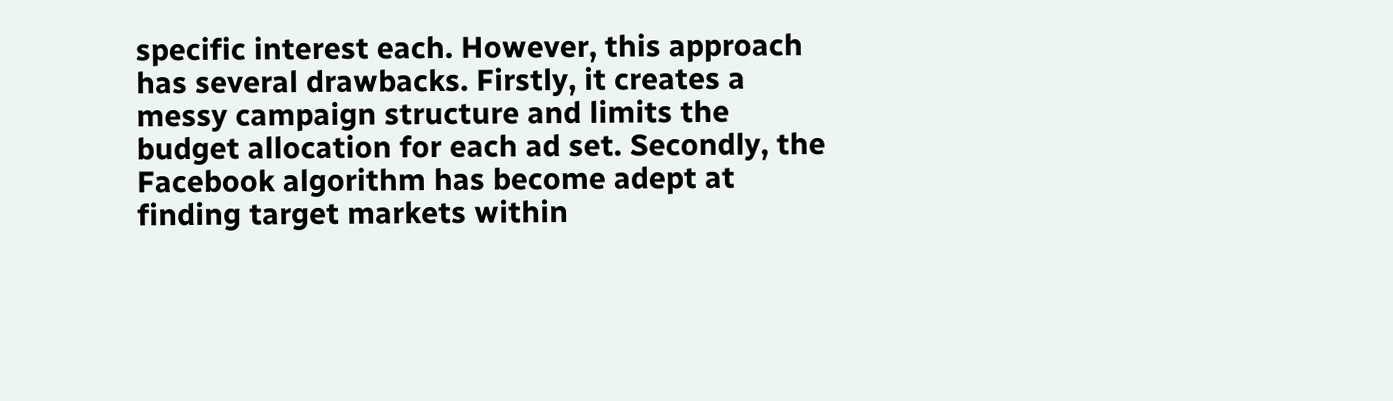specific interest each. However, this approach has several drawbacks. Firstly, it creates a messy campaign structure and limits the budget allocation for each ad set. Secondly, the Facebook algorithm has become adept at finding target markets within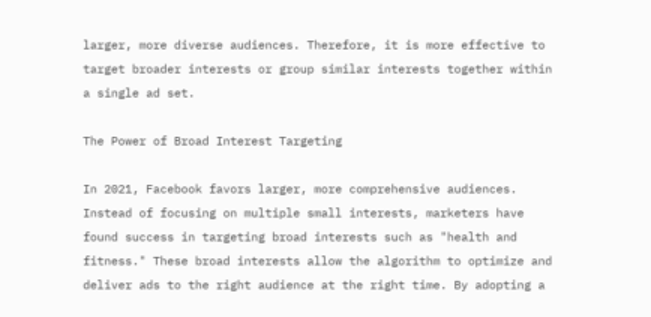larger, more diverse audiences. Therefore, it is more effective to target broader interests or group similar interests together within a single ad set.

The Power of Broad Interest Targeting

In 2021, Facebook favors larger, more comprehensive audiences. Instead of focusing on multiple small interests, marketers have found success in targeting broad interests such as "health and fitness." These broad interests allow the algorithm to optimize and deliver ads to the right audience at the right time. By adopting a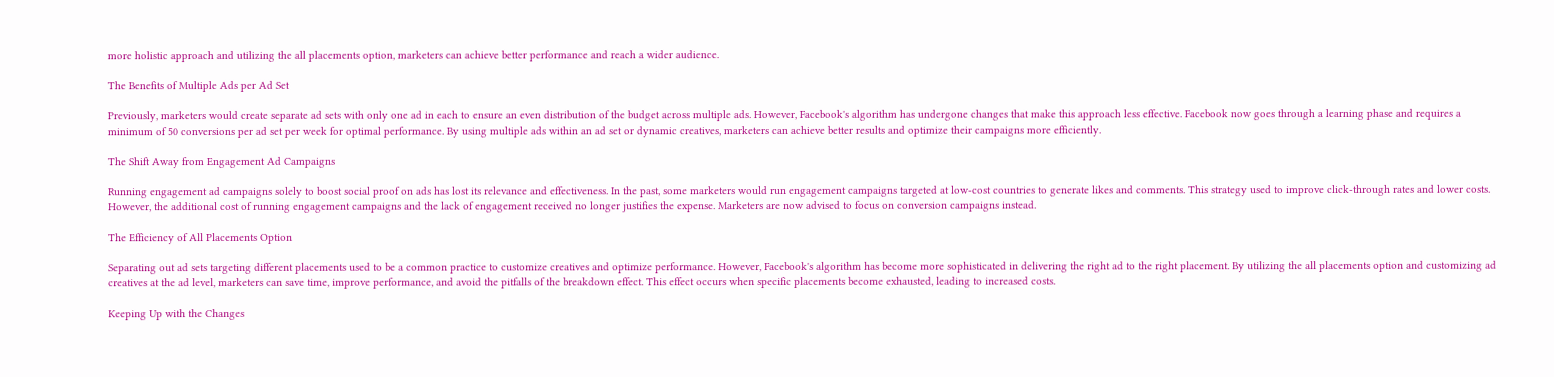more holistic approach and utilizing the all placements option, marketers can achieve better performance and reach a wider audience.

The Benefits of Multiple Ads per Ad Set

Previously, marketers would create separate ad sets with only one ad in each to ensure an even distribution of the budget across multiple ads. However, Facebook's algorithm has undergone changes that make this approach less effective. Facebook now goes through a learning phase and requires a minimum of 50 conversions per ad set per week for optimal performance. By using multiple ads within an ad set or dynamic creatives, marketers can achieve better results and optimize their campaigns more efficiently.

The Shift Away from Engagement Ad Campaigns

Running engagement ad campaigns solely to boost social proof on ads has lost its relevance and effectiveness. In the past, some marketers would run engagement campaigns targeted at low-cost countries to generate likes and comments. This strategy used to improve click-through rates and lower costs. However, the additional cost of running engagement campaigns and the lack of engagement received no longer justifies the expense. Marketers are now advised to focus on conversion campaigns instead.

The Efficiency of All Placements Option

Separating out ad sets targeting different placements used to be a common practice to customize creatives and optimize performance. However, Facebook's algorithm has become more sophisticated in delivering the right ad to the right placement. By utilizing the all placements option and customizing ad creatives at the ad level, marketers can save time, improve performance, and avoid the pitfalls of the breakdown effect. This effect occurs when specific placements become exhausted, leading to increased costs.

Keeping Up with the Changes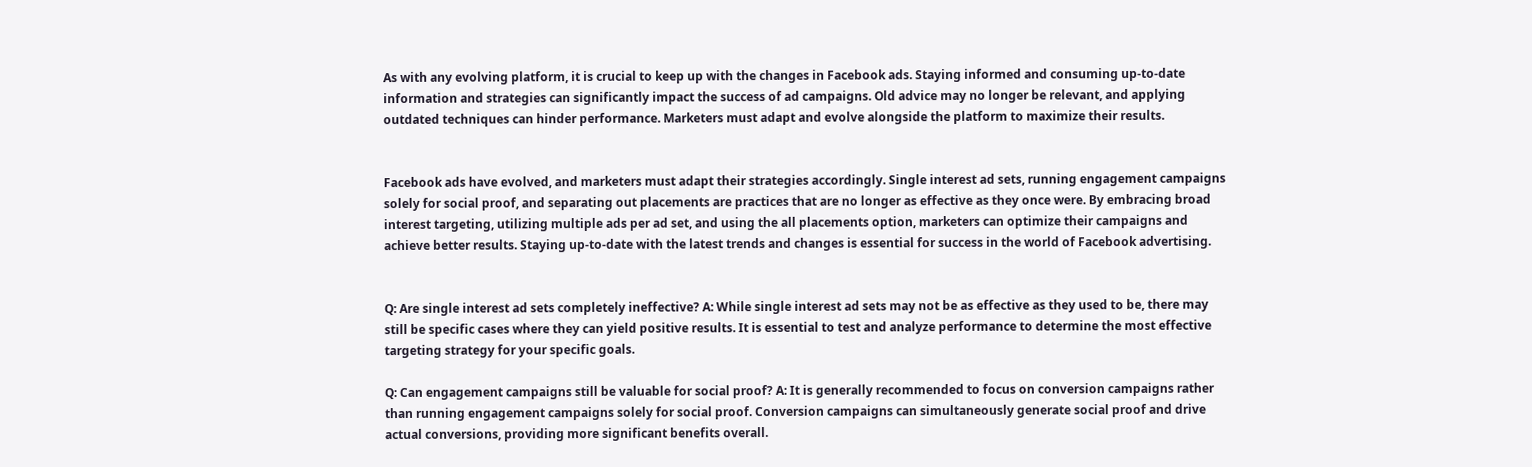As with any evolving platform, it is crucial to keep up with the changes in Facebook ads. Staying informed and consuming up-to-date information and strategies can significantly impact the success of ad campaigns. Old advice may no longer be relevant, and applying outdated techniques can hinder performance. Marketers must adapt and evolve alongside the platform to maximize their results.


Facebook ads have evolved, and marketers must adapt their strategies accordingly. Single interest ad sets, running engagement campaigns solely for social proof, and separating out placements are practices that are no longer as effective as they once were. By embracing broad interest targeting, utilizing multiple ads per ad set, and using the all placements option, marketers can optimize their campaigns and achieve better results. Staying up-to-date with the latest trends and changes is essential for success in the world of Facebook advertising.


Q: Are single interest ad sets completely ineffective? A: While single interest ad sets may not be as effective as they used to be, there may still be specific cases where they can yield positive results. It is essential to test and analyze performance to determine the most effective targeting strategy for your specific goals.

Q: Can engagement campaigns still be valuable for social proof? A: It is generally recommended to focus on conversion campaigns rather than running engagement campaigns solely for social proof. Conversion campaigns can simultaneously generate social proof and drive actual conversions, providing more significant benefits overall.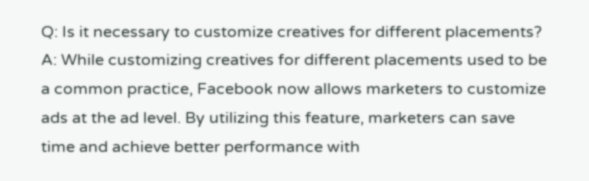Q: Is it necessary to customize creatives for different placements? A: While customizing creatives for different placements used to be a common practice, Facebook now allows marketers to customize ads at the ad level. By utilizing this feature, marketers can save time and achieve better performance with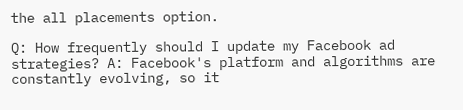the all placements option.

Q: How frequently should I update my Facebook ad strategies? A: Facebook's platform and algorithms are constantly evolving, so it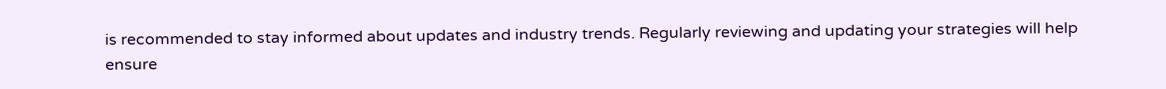is recommended to stay informed about updates and industry trends. Regularly reviewing and updating your strategies will help ensure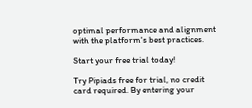optimal performance and alignment with the platform's best practices.

Start your free trial today!

Try Pipiads free for trial, no credit card required. By entering your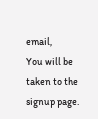email,
You will be taken to the signup page.